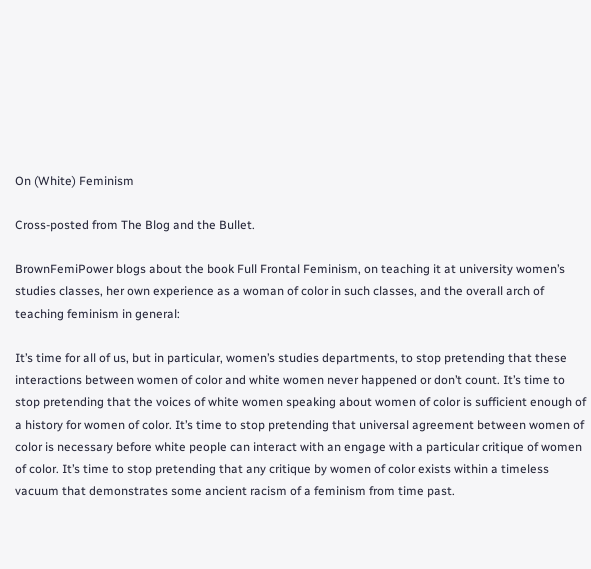On (White) Feminism

Cross-posted from The Blog and the Bullet.

BrownFemiPower blogs about the book Full Frontal Feminism, on teaching it at university women’s studies classes, her own experience as a woman of color in such classes, and the overall arch of teaching feminism in general:

It’s time for all of us, but in particular, women’s studies departments, to stop pretending that these interactions between women of color and white women never happened or don’t count. It’s time to stop pretending that the voices of white women speaking about women of color is sufficient enough of a history for women of color. It’s time to stop pretending that universal agreement between women of color is necessary before white people can interact with an engage with a particular critique of women of color. It’s time to stop pretending that any critique by women of color exists within a timeless vacuum that demonstrates some ancient racism of a feminism from time past.